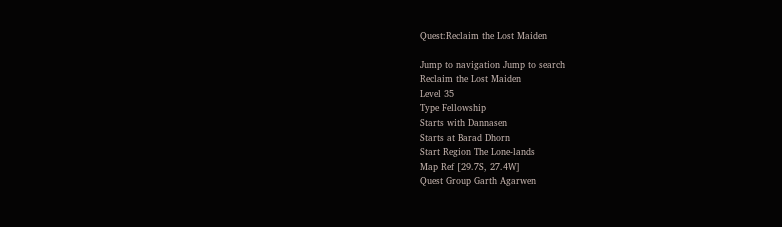Quest:Reclaim the Lost Maiden

Jump to navigation Jump to search
Reclaim the Lost Maiden
Level 35
Type Fellowship
Starts with Dannasen
Starts at Barad Dhorn
Start Region The Lone-lands
Map Ref [29.7S, 27.4W]
Quest Group Garth Agarwen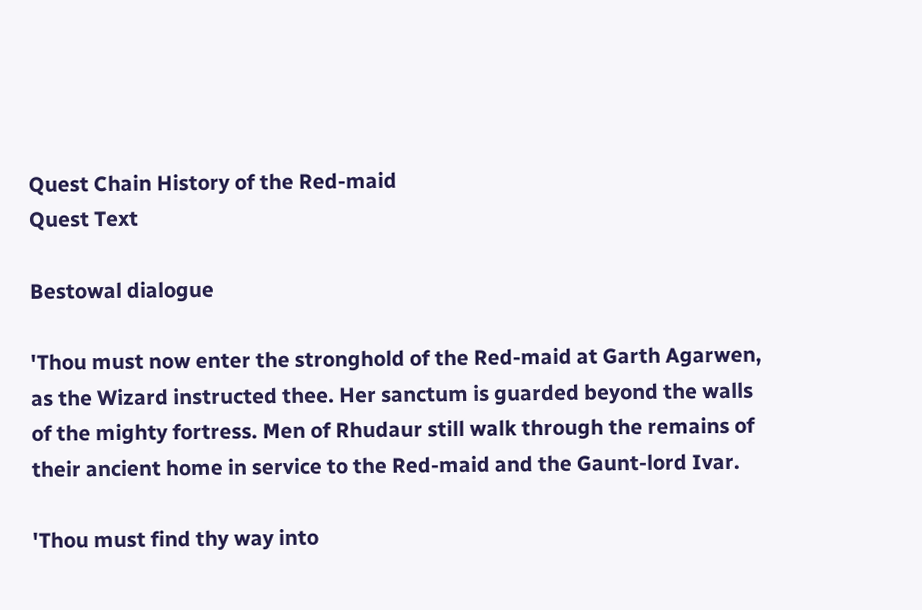Quest Chain History of the Red-maid
Quest Text

Bestowal dialogue

'Thou must now enter the stronghold of the Red-maid at Garth Agarwen, as the Wizard instructed thee. Her sanctum is guarded beyond the walls of the mighty fortress. Men of Rhudaur still walk through the remains of their ancient home in service to the Red-maid and the Gaunt-lord Ivar.

'Thou must find thy way into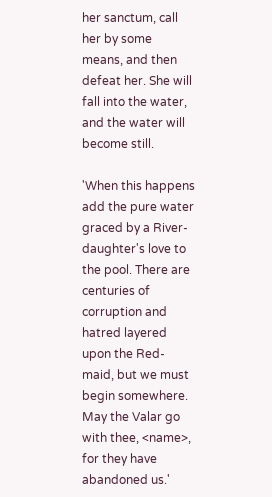her sanctum, call her by some means, and then defeat her. She will fall into the water, and the water will become still.

'When this happens add the pure water graced by a River-daughter's love to the pool. There are centuries of corruption and hatred layered upon the Red-maid, but we must begin somewhere. May the Valar go with thee, <name>, for they have abandoned us.'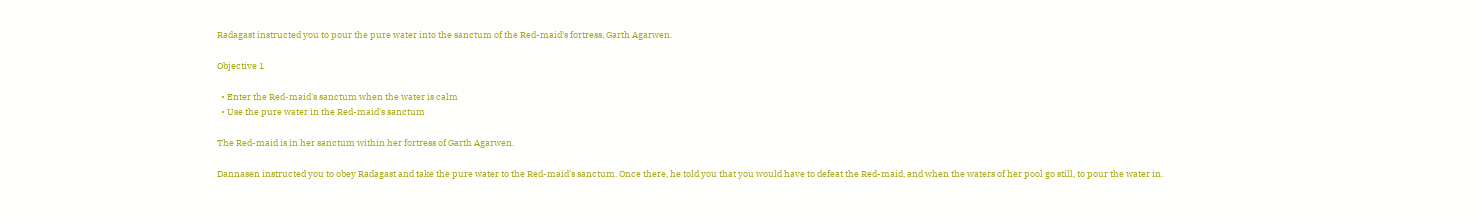Radagast instructed you to pour the pure water into the sanctum of the Red-maid's fortress, Garth Agarwen.

Objective 1

  • Enter the Red-maid's sanctum when the water is calm
  • Use the pure water in the Red-maid's sanctum

The Red-maid is in her sanctum within her fortress of Garth Agarwen.

Dannasen instructed you to obey Radagast and take the pure water to the Red-maid's sanctum. Once there, he told you that you would have to defeat the Red-maid, and when the waters of her pool go still, to pour the water in.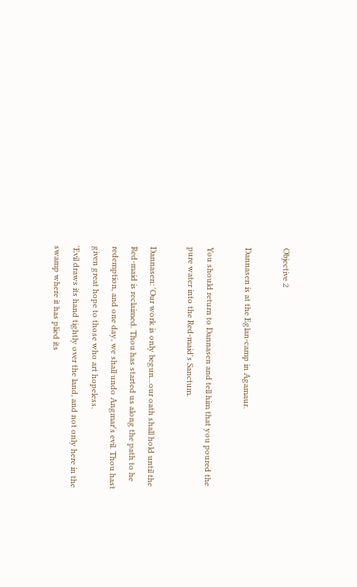Objective 2

Dannasen is at the Eglan-camp in Agamaur.

You should return to Dannasen and tell him that you poured the pure water into the Red-maid's Sanctum.

Dannasen: 'Our work is only begun...our oath shall hold until the Red-maid is reclaimed. Thou has started us along the path to he redemption, and one day, we shall undo Angmar's evil. Thou hast given great hope to those who art hopeless.
'Evil draws its hand tightly over the land, and not only here in the swamp where it has plied its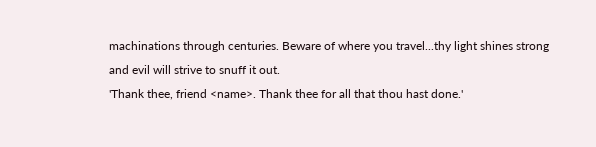machinations through centuries. Beware of where you travel...thy light shines strong and evil will strive to snuff it out.
'Thank thee, friend <name>. Thank thee for all that thou hast done.'